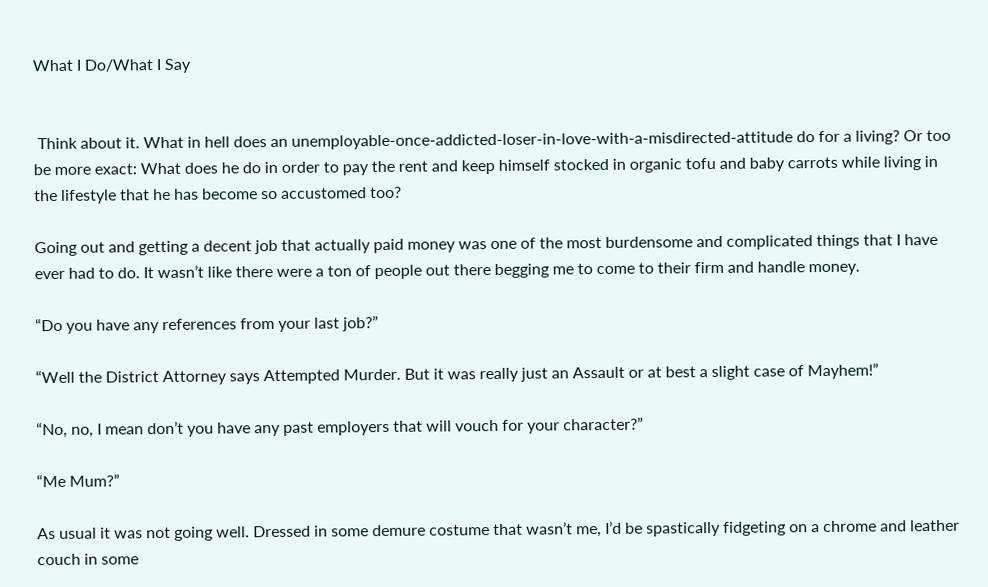What I Do/What I Say


 Think about it. What in hell does an unemployable-once-addicted-loser-in-love-with-a-misdirected-attitude do for a living? Or too be more exact: What does he do in order to pay the rent and keep himself stocked in organic tofu and baby carrots while living in the lifestyle that he has become so accustomed too?

Going out and getting a decent job that actually paid money was one of the most burdensome and complicated things that I have ever had to do. It wasn’t like there were a ton of people out there begging me to come to their firm and handle money.

“Do you have any references from your last job?”

“Well the District Attorney says Attempted Murder. But it was really just an Assault or at best a slight case of Mayhem!”

“No, no, I mean don’t you have any past employers that will vouch for your character?”

“Me Mum?”

As usual it was not going well. Dressed in some demure costume that wasn’t me, I’d be spastically fidgeting on a chrome and leather couch in some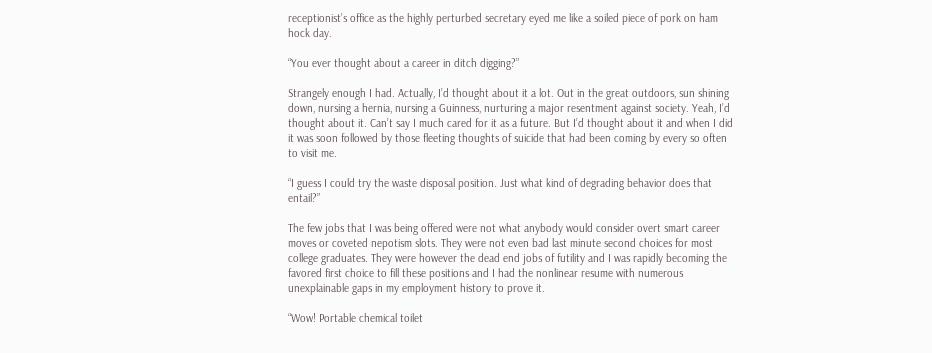receptionist’s office as the highly perturbed secretary eyed me like a soiled piece of pork on ham hock day.

“You ever thought about a career in ditch digging?”

Strangely enough I had. Actually, I’d thought about it a lot. Out in the great outdoors, sun shining down, nursing a hernia, nursing a Guinness, nurturing a major resentment against society. Yeah, I’d thought about it. Can’t say I much cared for it as a future. But I’d thought about it and when I did it was soon followed by those fleeting thoughts of suicide that had been coming by every so often to visit me.

“I guess I could try the waste disposal position. Just what kind of degrading behavior does that entail?”

The few jobs that I was being offered were not what anybody would consider overt smart career moves or coveted nepotism slots. They were not even bad last minute second choices for most college graduates. They were however the dead end jobs of futility and I was rapidly becoming the favored first choice to fill these positions and I had the nonlinear resume with numerous unexplainable gaps in my employment history to prove it.

“Wow! Portable chemical toilet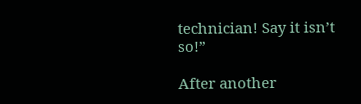technician! Say it isn’t so!”

After another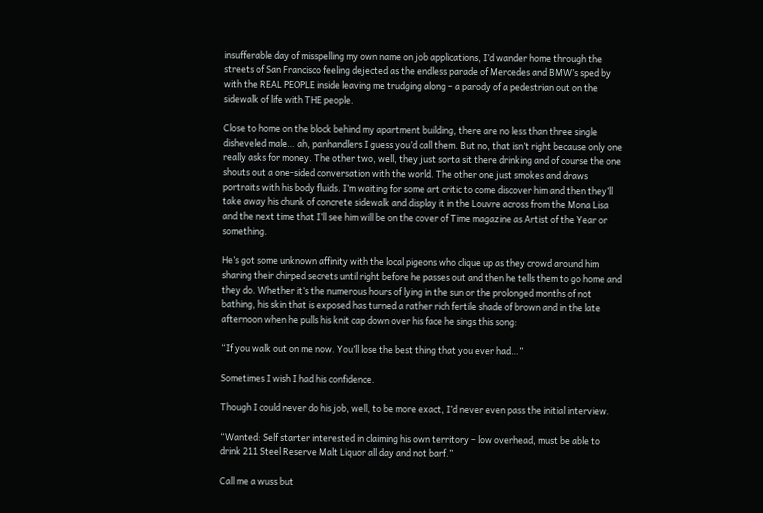insufferable day of misspelling my own name on job applications, I’d wander home through the streets of San Francisco feeling dejected as the endless parade of Mercedes and BMW’s sped by with the REAL PEOPLE inside leaving me trudging along – a parody of a pedestrian out on the sidewalk of life with THE people.

Close to home on the block behind my apartment building, there are no less than three single disheveled male… ah, panhandlers I guess you’d call them. But no, that isn’t right because only one really asks for money. The other two, well, they just sorta sit there drinking and of course the one shouts out a one-sided conversation with the world. The other one just smokes and draws portraits with his body fluids. I’m waiting for some art critic to come discover him and then they’ll take away his chunk of concrete sidewalk and display it in the Louvre across from the Mona Lisa and the next time that I’ll see him will be on the cover of Time magazine as Artist of the Year or something.

He’s got some unknown affinity with the local pigeons who clique up as they crowd around him sharing their chirped secrets until right before he passes out and then he tells them to go home and they do. Whether it’s the numerous hours of lying in the sun or the prolonged months of not bathing, his skin that is exposed has turned a rather rich fertile shade of brown and in the late afternoon when he pulls his knit cap down over his face he sings this song:

“If you walk out on me now. You’ll lose the best thing that you ever had…”

Sometimes I wish I had his confidence.

Though I could never do his job, well, to be more exact, I’d never even pass the initial interview.

“Wanted: Self starter interested in claiming his own territory – low overhead, must be able to drink 211 Steel Reserve Malt Liquor all day and not barf.”

Call me a wuss but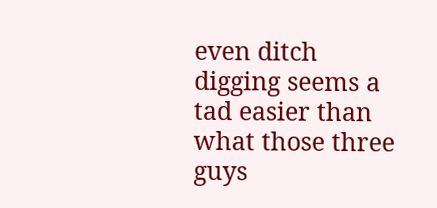even ditch digging seems a tad easier than what those three guys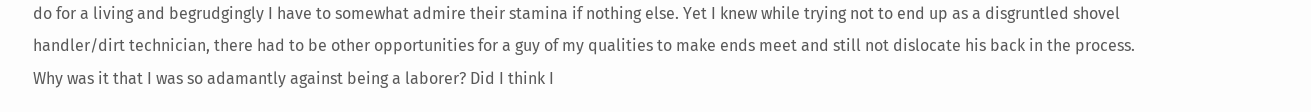do for a living and begrudgingly I have to somewhat admire their stamina if nothing else. Yet I knew while trying not to end up as a disgruntled shovel handler/dirt technician, there had to be other opportunities for a guy of my qualities to make ends meet and still not dislocate his back in the process. Why was it that I was so adamantly against being a laborer? Did I think I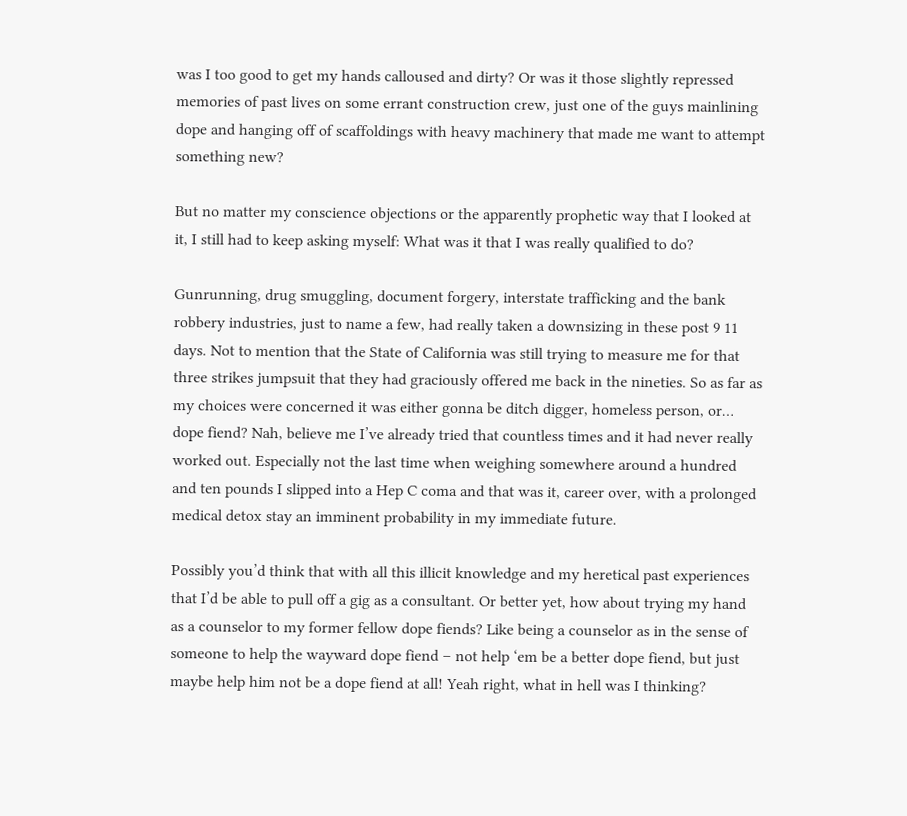was I too good to get my hands calloused and dirty? Or was it those slightly repressed memories of past lives on some errant construction crew, just one of the guys mainlining dope and hanging off of scaffoldings with heavy machinery that made me want to attempt something new?

But no matter my conscience objections or the apparently prophetic way that I looked at it, I still had to keep asking myself: What was it that I was really qualified to do?

Gunrunning, drug smuggling, document forgery, interstate trafficking and the bank robbery industries, just to name a few, had really taken a downsizing in these post 9 11 days. Not to mention that the State of California was still trying to measure me for that three strikes jumpsuit that they had graciously offered me back in the nineties. So as far as my choices were concerned it was either gonna be ditch digger, homeless person, or… dope fiend? Nah, believe me I’ve already tried that countless times and it had never really worked out. Especially not the last time when weighing somewhere around a hundred and ten pounds I slipped into a Hep C coma and that was it, career over, with a prolonged medical detox stay an imminent probability in my immediate future.

Possibly you’d think that with all this illicit knowledge and my heretical past experiences that I’d be able to pull off a gig as a consultant. Or better yet, how about trying my hand as a counselor to my former fellow dope fiends? Like being a counselor as in the sense of someone to help the wayward dope fiend – not help ‘em be a better dope fiend, but just maybe help him not be a dope fiend at all! Yeah right, what in hell was I thinking?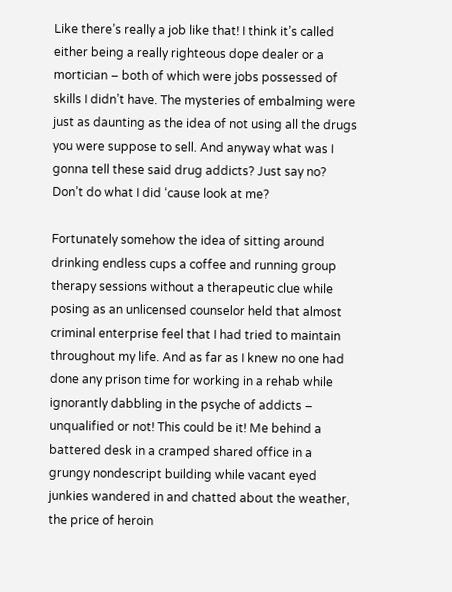Like there’s really a job like that! I think it’s called either being a really righteous dope dealer or a mortician – both of which were jobs possessed of skills I didn’t have. The mysteries of embalming were just as daunting as the idea of not using all the drugs you were suppose to sell. And anyway what was I gonna tell these said drug addicts? Just say no? Don’t do what I did ‘cause look at me?

Fortunately somehow the idea of sitting around drinking endless cups a coffee and running group therapy sessions without a therapeutic clue while posing as an unlicensed counselor held that almost criminal enterprise feel that I had tried to maintain throughout my life. And as far as I knew no one had done any prison time for working in a rehab while ignorantly dabbling in the psyche of addicts – unqualified or not! This could be it! Me behind a battered desk in a cramped shared office in a grungy nondescript building while vacant eyed junkies wandered in and chatted about the weather, the price of heroin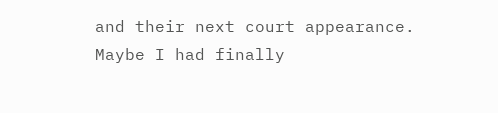and their next court appearance. Maybe I had finally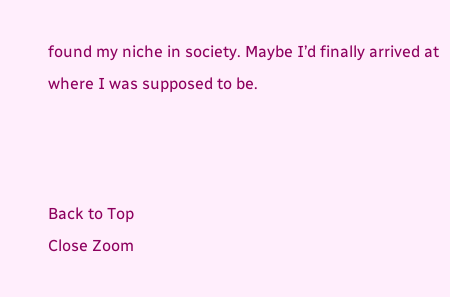found my niche in society. Maybe I’d finally arrived at where I was supposed to be.



Back to Top
Close Zoom